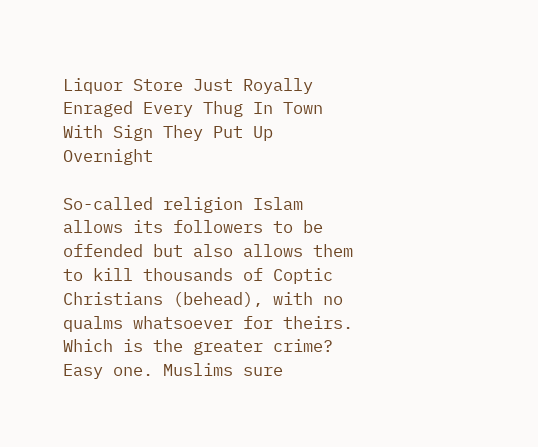Liquor Store Just Royally Enraged Every Thug In Town With Sign They Put Up Overnight

So-called religion Islam allows its followers to be offended but also allows them to kill thousands of Coptic Christians (behead), with no qualms whatsoever for theirs. Which is the greater crime? Easy one. Muslims sure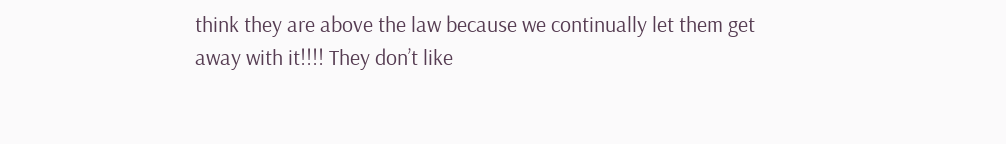think they are above the law because we continually let them get away with it!!!! They don’t like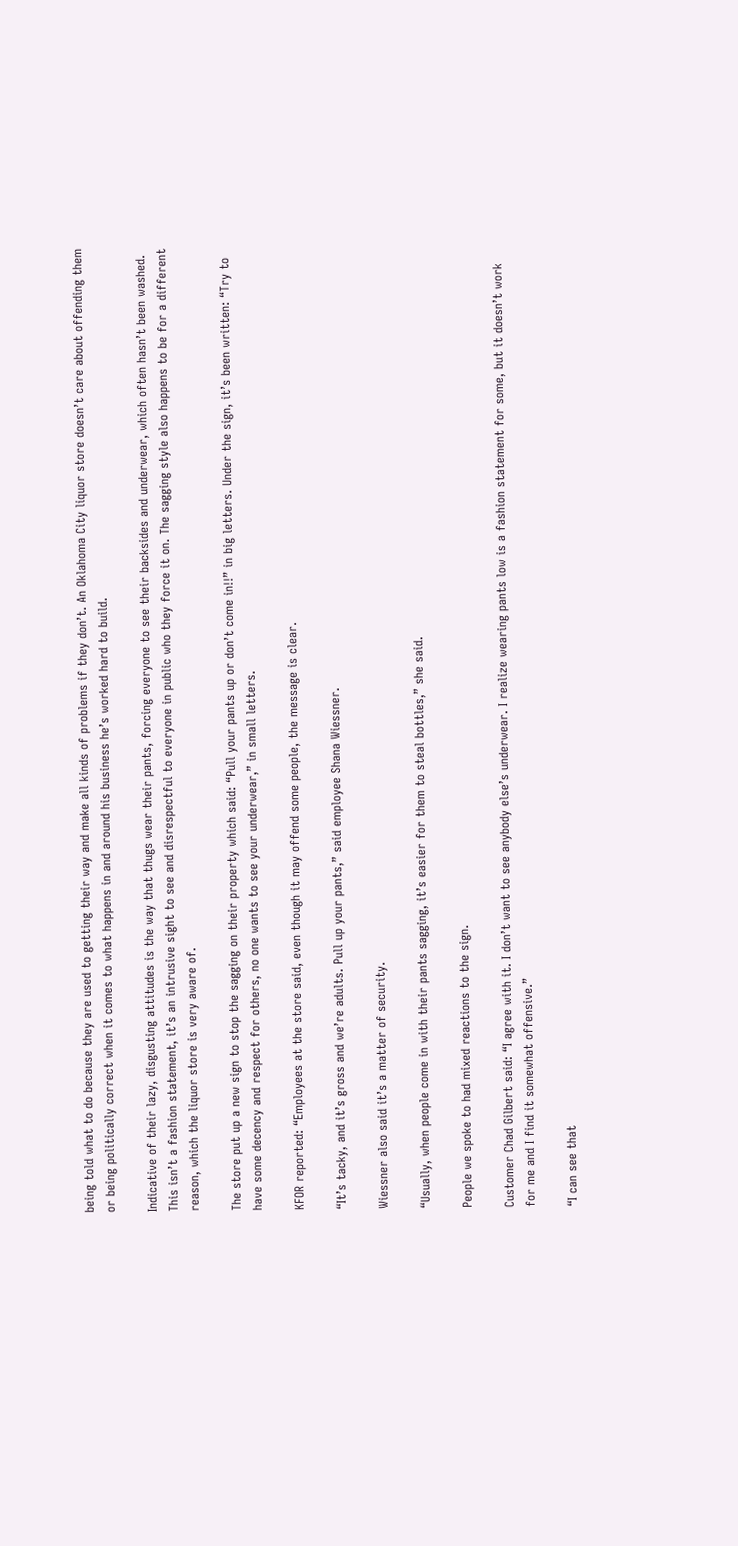being told what to do because they are used to getting their way and make all kinds of problems if they don’t. An Oklahoma City liquor store doesn’t care about offending them or being politically correct when it comes to what happens in and around his business he’s worked hard to build.

Indicative of their lazy, disgusting attitudes is the way that thugs wear their pants, forcing everyone to see their backsides and underwear, which often hasn’t been washed. This isn’t a fashion statement, it’s an intrusive sight to see and disrespectful to everyone in public who they force it on. The sagging style also happens to be for a different reason, which the liquor store is very aware of.

The store put up a new sign to stop the sagging on their property which said: “Pull your pants up or don’t come in!!” in big letters. Under the sign, it’s been written: “Try to have some decency and respect for others, no one wants to see your underwear,” in small letters.

KFOR reported: “Employees at the store said, even though it may offend some people, the message is clear.

“It’s tacky, and it’s gross and we’re adults. Pull up your pants,” said employee Shana Wiessner.

Wiessner also said it’s a matter of security.

“Usually, when people come in with their pants sagging, it’s easier for them to steal bottles,” she said.

People we spoke to had mixed reactions to the sign.

Customer Chad Gilbert said: “I agree with it. I don’t want to see anybody else’s underwear. I realize wearing pants low is a fashion statement for some, but it doesn’t work for me and I find it somewhat offensive.”

“I can see that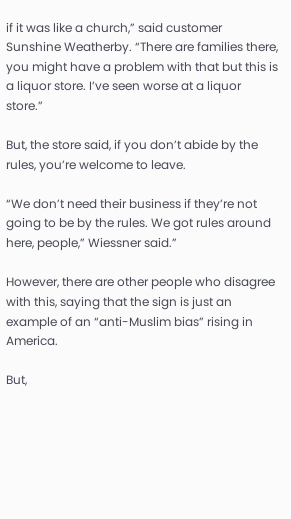if it was like a church,” said customer Sunshine Weatherby. “There are families there, you might have a problem with that but this is a liquor store. I’ve seen worse at a liquor store.”

But, the store said, if you don’t abide by the rules, you’re welcome to leave.

“We don’t need their business if they’re not going to be by the rules. We got rules around here, people,” Wiessner said.”

However, there are other people who disagree with this, saying that the sign is just an example of an “anti-Muslim bias” rising in America.

But,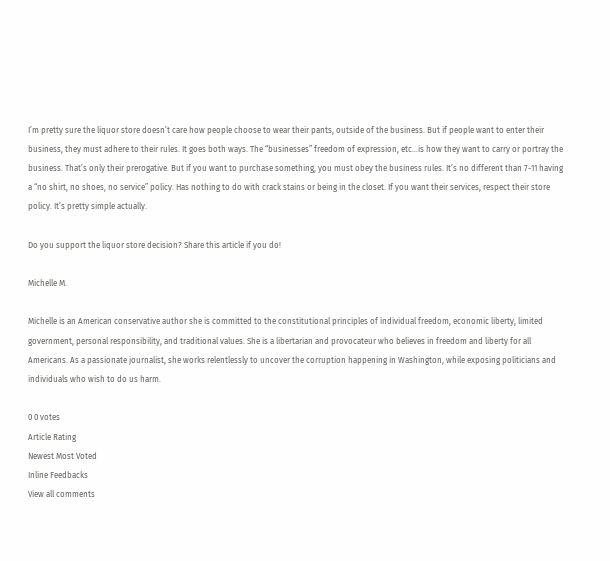I’m pretty sure the liquor store doesn’t care how people choose to wear their pants, outside of the business. But if people want to enter their business, they must adhere to their rules. It goes both ways. The “businesses” freedom of expression, etc…is how they want to carry or portray the business. That’s only their prerogative. But if you want to purchase something, you must obey the business rules. It’s no different than 7-11 having a “no shirt, no shoes, no service” policy. Has nothing to do with crack stains or being in the closet. If you want their services, respect their store policy. It’s pretty simple actually.

Do you support the liquor store decision? Share this article if you do!

Michelle M.

Michelle is an American conservative author she is committed to the constitutional principles of individual freedom, economic liberty, limited government, personal responsibility, and traditional values. She is a libertarian and provocateur who believes in freedom and liberty for all Americans. As a passionate journalist, she works relentlessly to uncover the corruption happening in Washington, while exposing politicians and individuals who wish to do us harm.

0 0 votes
Article Rating
Newest Most Voted
Inline Feedbacks
View all comments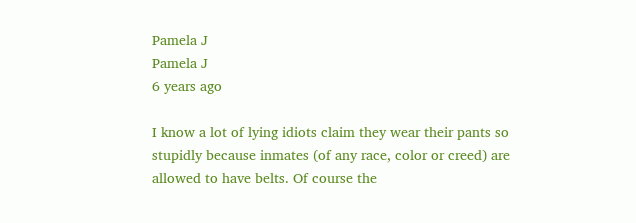Pamela J
Pamela J
6 years ago

I know a lot of lying idiots claim they wear their pants so stupidly because inmates (of any race, color or creed) are allowed to have belts. Of course the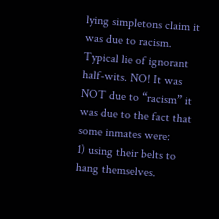lying simpletons claim it was due to racism. Typical lie of ignorant half-wits. NO! It was NOT due to “racism” it was due to the fact that some inmates were:
1) using their belts to hang themselves.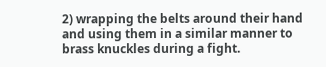2) wrapping the belts around their hand and using them in a similar manner to brass knuckles during a fight.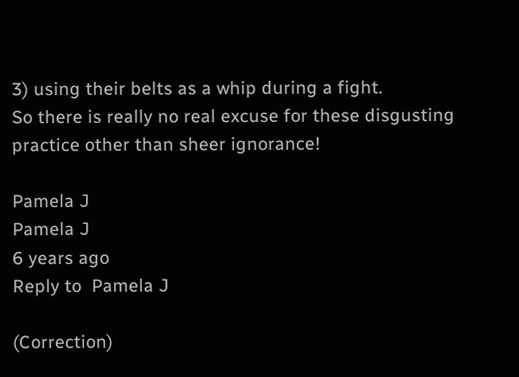3) using their belts as a whip during a fight.
So there is really no real excuse for these disgusting practice other than sheer ignorance!

Pamela J
Pamela J
6 years ago
Reply to  Pamela J

(Correction)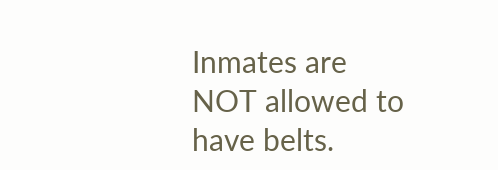Inmates are NOT allowed to have belts.